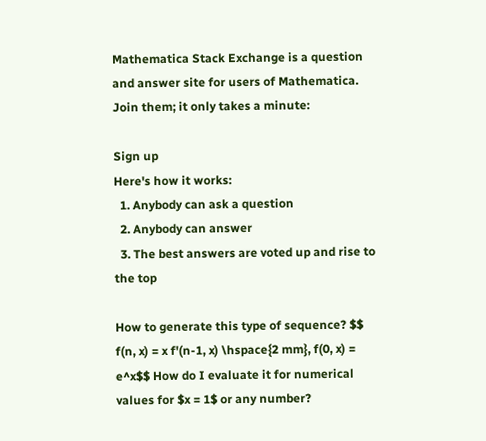Mathematica Stack Exchange is a question and answer site for users of Mathematica. Join them; it only takes a minute:

Sign up
Here's how it works:
  1. Anybody can ask a question
  2. Anybody can answer
  3. The best answers are voted up and rise to the top

How to generate this type of sequence? $$ f(n, x) = x f'(n-1, x) \hspace{2 mm}, f(0, x) = e^x$$ How do I evaluate it for numerical values for $x = 1$ or any number?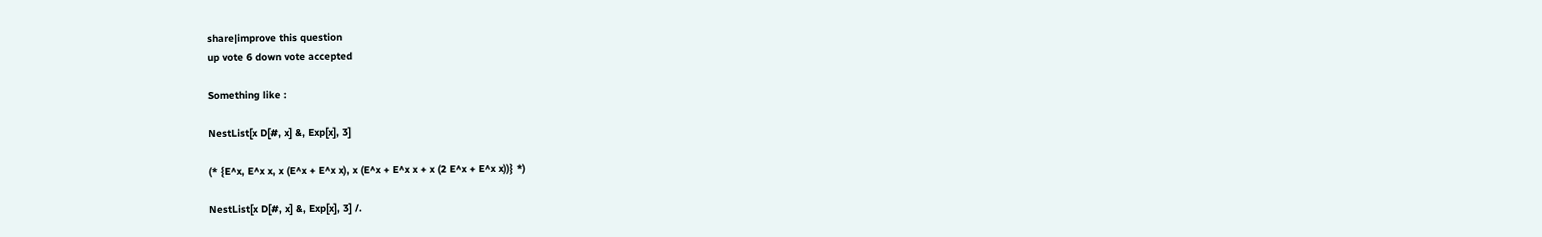share|improve this question
up vote 6 down vote accepted

Something like :

NestList[x D[#, x] &, Exp[x], 3]

(* {E^x, E^x x, x (E^x + E^x x), x (E^x + E^x x + x (2 E^x + E^x x))} *)

NestList[x D[#, x] &, Exp[x], 3] /.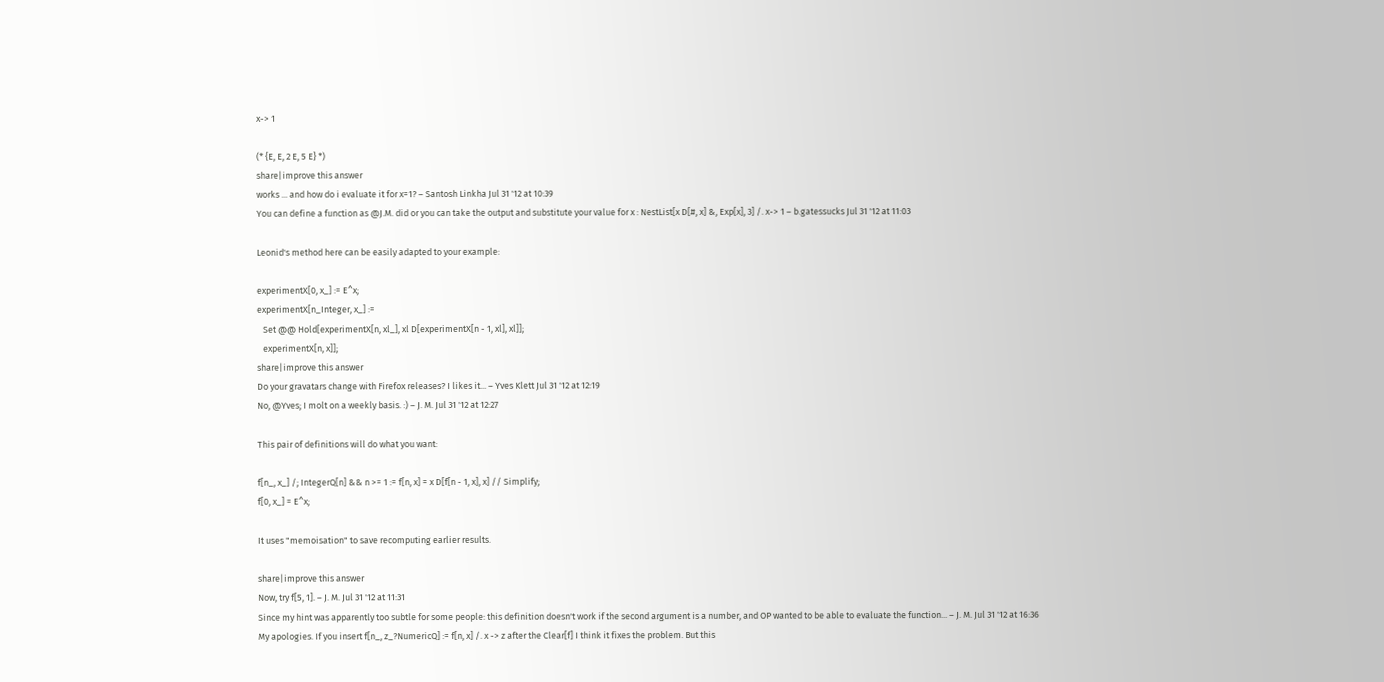x-> 1

(* {E, E, 2 E, 5 E} *)
share|improve this answer
works ... and how do i evaluate it for x=1? – Santosh Linkha Jul 31 '12 at 10:39
You can define a function as @J.M. did or you can take the output and substitute your value for x : NestList[x D[#, x] &, Exp[x], 3] /. x-> 1 – b.gatessucks Jul 31 '12 at 11:03

Leonid's method here can be easily adapted to your example:

experimentX[0, x_] := E^x;
experimentX[n_Integer, x_] :=
   Set @@ Hold[experimentX[n, xl_], xl D[experimentX[n - 1, xl], xl]];
   experimentX[n, x]];
share|improve this answer
Do your gravatars change with Firefox releases? I likes it... – Yves Klett Jul 31 '12 at 12:19
No, @Yves; I molt on a weekly basis. :) – J. M. Jul 31 '12 at 12:27

This pair of definitions will do what you want:

f[n_, x_] /; IntegerQ[n] && n >= 1 := f[n, x] = x D[f[n - 1, x], x] // Simplify;
f[0, x_] = E^x;

It uses "memoisation" to save recomputing earlier results.

share|improve this answer
Now, try f[5, 1]. – J. M. Jul 31 '12 at 11:31
Since my hint was apparently too subtle for some people: this definition doesn't work if the second argument is a number, and OP wanted to be able to evaluate the function... – J. M. Jul 31 '12 at 16:36
My apologies. If you insert f[n_, z_?NumericQ] := f[n, x] /. x -> z after the Clear[f] I think it fixes the problem. But this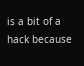is a bit of a hack because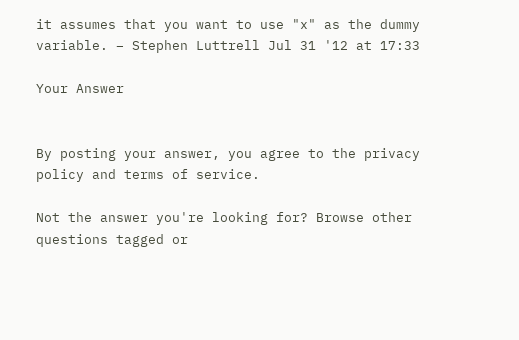it assumes that you want to use "x" as the dummy variable. – Stephen Luttrell Jul 31 '12 at 17:33

Your Answer


By posting your answer, you agree to the privacy policy and terms of service.

Not the answer you're looking for? Browse other questions tagged or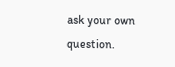ask your own question.